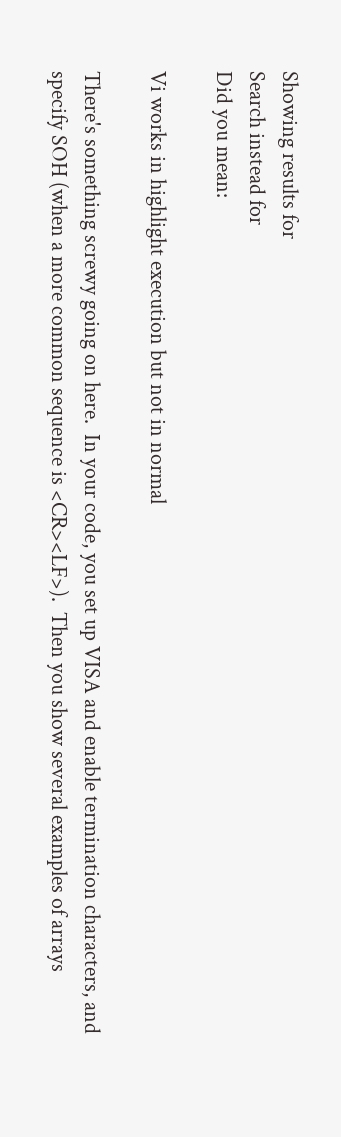Showing results for
Search instead for
Did you mean:

Vi works in highlight execution but not in normal

There's something screwy going on here.  In your code, you set up VISA and enable termination characters, and specify SOH (when a more common sequence is <CR><LF>).  Then you show several examples of arrays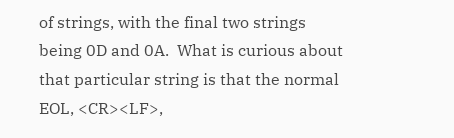of strings, with the final two strings being 0D and 0A.  What is curious about that particular string is that the normal EOL, <CR><LF>,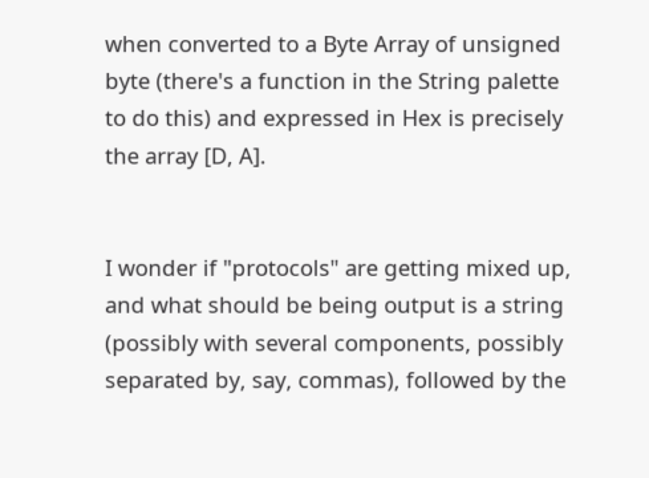when converted to a Byte Array of unsigned byte (there's a function in the String palette to do this) and expressed in Hex is precisely the array [D, A].


I wonder if "protocols" are getting mixed up, and what should be being output is a string (possibly with several components, possibly separated by, say, commas), followed by the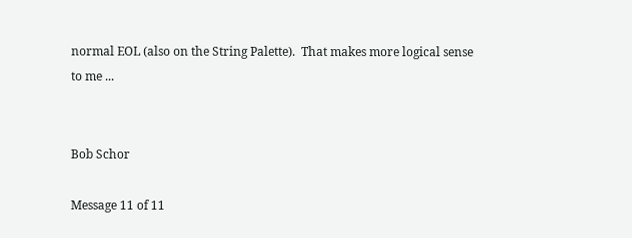normal EOL (also on the String Palette).  That makes more logical sense to me ...


Bob Schor

Message 11 of 11